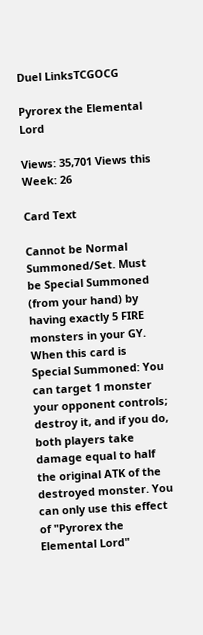Duel LinksTCGOCG

Pyrorex the Elemental Lord

Views: 35,701 Views this Week: 26

Card Text

Cannot be Normal Summoned/Set. Must be Special Summoned (from your hand) by having exactly 5 FIRE monsters in your GY. When this card is Special Summoned: You can target 1 monster your opponent controls; destroy it, and if you do, both players take damage equal to half the original ATK of the destroyed monster. You can only use this effect of "Pyrorex the Elemental Lord"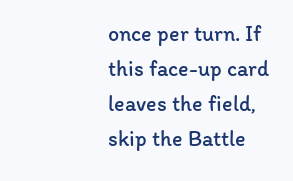once per turn. If this face-up card leaves the field, skip the Battle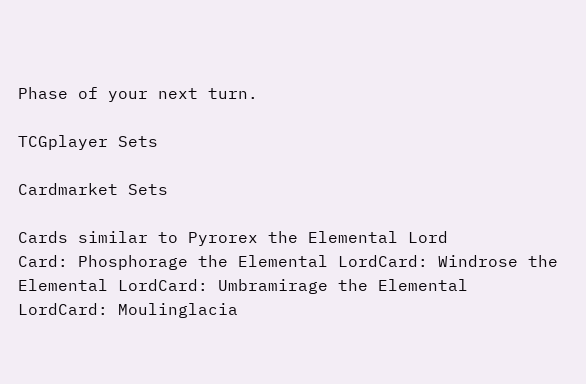Phase of your next turn.

TCGplayer Sets

Cardmarket Sets

Cards similar to Pyrorex the Elemental Lord
Card: Phosphorage the Elemental LordCard: Windrose the Elemental LordCard: Umbramirage the Elemental LordCard: Moulinglacia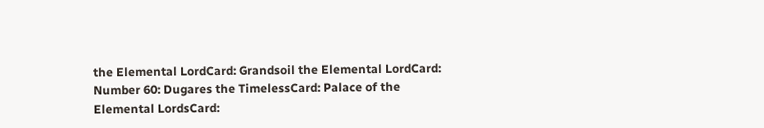the Elemental LordCard: Grandsoil the Elemental LordCard: Number 60: Dugares the TimelessCard: Palace of the Elemental LordsCard: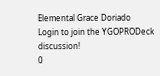Elemental Grace Doriado
Login to join the YGOPRODeck discussion!
0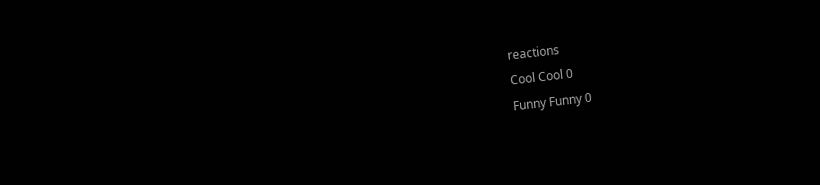reactions
Cool Cool 0
Funny Funny 0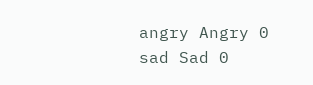angry Angry 0
sad Sad 0